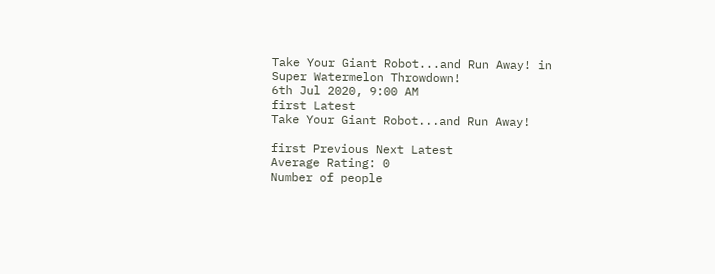Take Your Giant Robot...and Run Away! in Super Watermelon Throwdown!
6th Jul 2020, 9:00 AM
first Latest
Take Your Giant Robot...and Run Away!

first Previous Next Latest
Average Rating: 0
Number of people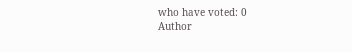who have voted: 0
Author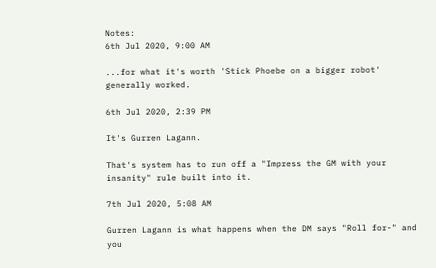Notes:
6th Jul 2020, 9:00 AM

...for what it's worth 'Stick Phoebe on a bigger robot' generally worked.

6th Jul 2020, 2:39 PM

It's Gurren Lagann.

That's system has to run off a "Impress the GM with your insanity" rule built into it.

7th Jul 2020, 5:08 AM

Gurren Lagann is what happens when the DM says "Roll for-" and you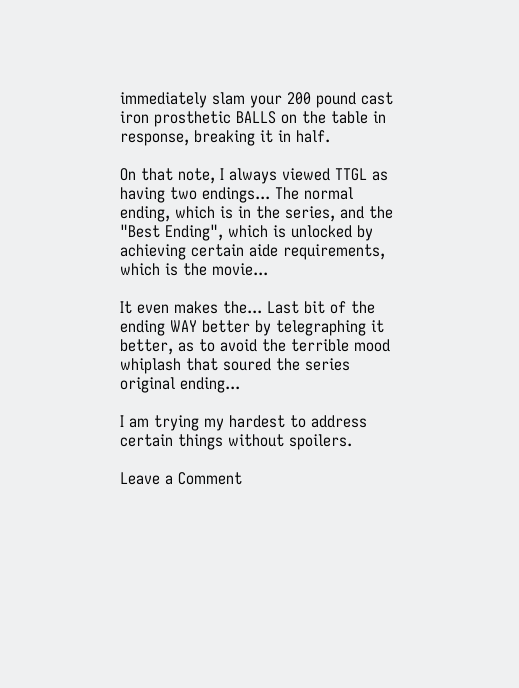immediately slam your 200 pound cast iron prosthetic BALLS on the table in response, breaking it in half.

On that note, I always viewed TTGL as having two endings... The normal ending, which is in the series, and the "Best Ending", which is unlocked by achieving certain aide requirements, which is the movie...

It even makes the... Last bit of the ending WAY better by telegraphing it better, as to avoid the terrible mood whiplash that soured the series original ending...

I am trying my hardest to address certain things without spoilers.

Leave a Comment